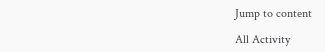Jump to content

All Activity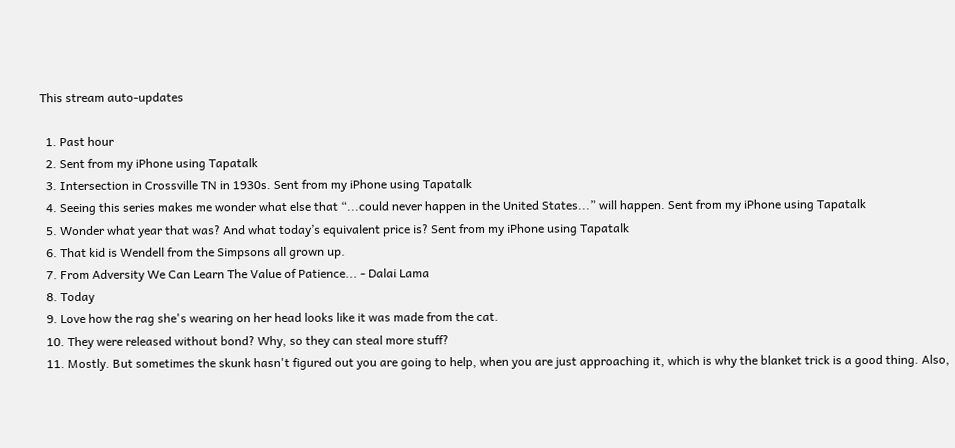This stream auto-updates

  1. Past hour
  2. Sent from my iPhone using Tapatalk
  3. Intersection in Crossville TN in 1930s. Sent from my iPhone using Tapatalk
  4. Seeing this series makes me wonder what else that “...could never happen in the United States...” will happen. Sent from my iPhone using Tapatalk
  5. Wonder what year that was? And what today’s equivalent price is? Sent from my iPhone using Tapatalk
  6. That kid is Wendell from the Simpsons all grown up.
  7. From Adversity We Can Learn The Value of Patience... - Dalai Lama
  8. Today
  9. Love how the rag she's wearing on her head looks like it was made from the cat.
  10. They were released without bond? Why, so they can steal more stuff?
  11. Mostly. But sometimes the skunk hasn't figured out you are going to help, when you are just approaching it, which is why the blanket trick is a good thing. Also,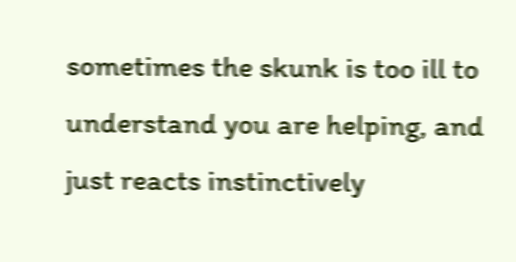sometimes the skunk is too ill to understand you are helping, and just reacts instinctively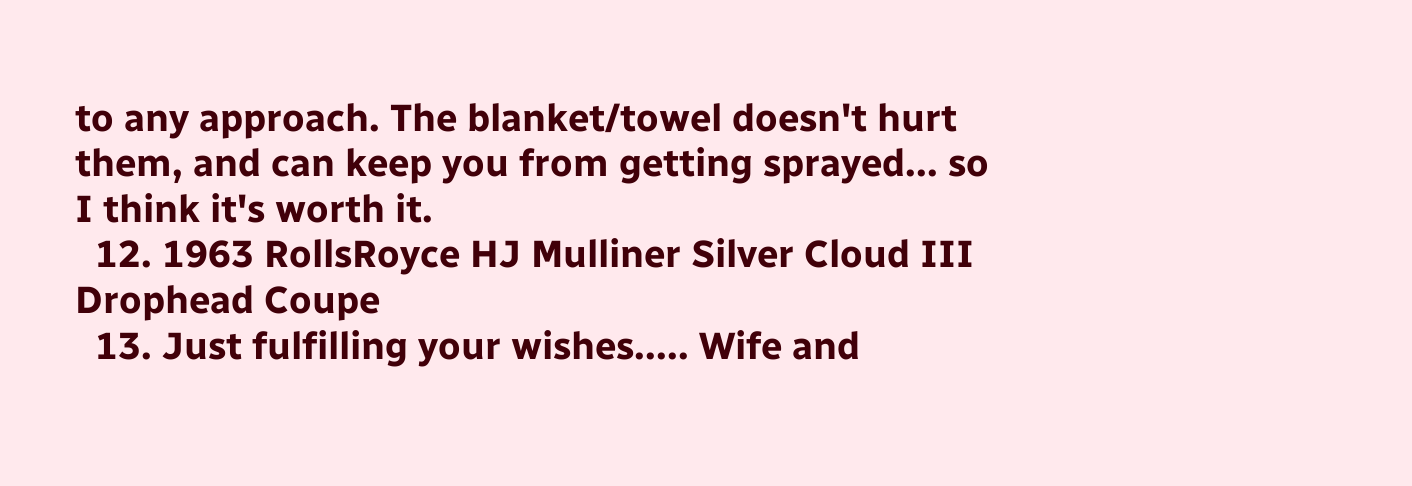to any approach. The blanket/towel doesn't hurt them, and can keep you from getting sprayed... so I think it's worth it.
  12. 1963 RollsRoyce HJ Mulliner Silver Cloud III Drophead Coupe
  13. Just fulfilling your wishes..... Wife and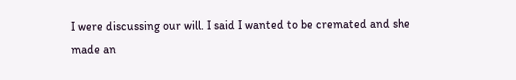I were discussing our will. I said I wanted to be cremated and she made an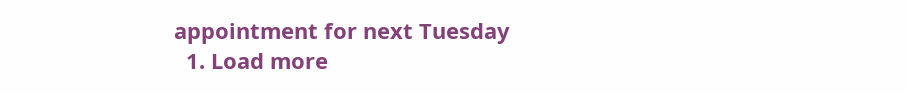appointment for next Tuesday
  1. Load more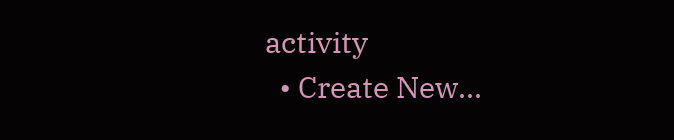activity
  • Create New...